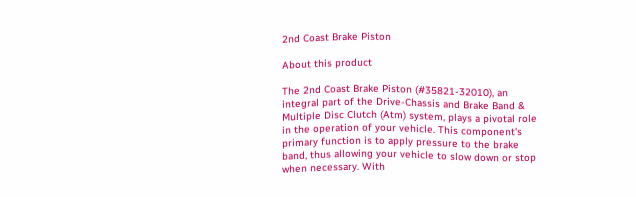2nd Coast Brake Piston

About this product

The 2nd Coast Brake Piston (#35821-32010), an integral part of the Drive-Chassis and Brake Band & Multiple Disc Clutch (Atm) system, plays a pivotal role in the operation of your vehicle. This component's primary function is to apply pressure to the brake band, thus allowing your vehicle to slow down or stop when necessary. With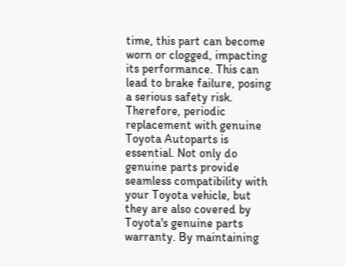time, this part can become worn or clogged, impacting its performance. This can lead to brake failure, posing a serious safety risk. Therefore, periodic replacement with genuine Toyota Autoparts is essential. Not only do genuine parts provide seamless compatibility with your Toyota vehicle, but they are also covered by Toyota's genuine parts warranty. By maintaining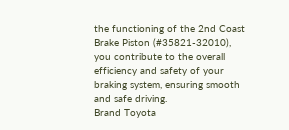the functioning of the 2nd Coast Brake Piston (#35821-32010), you contribute to the overall efficiency and safety of your braking system, ensuring smooth and safe driving.
Brand Toyota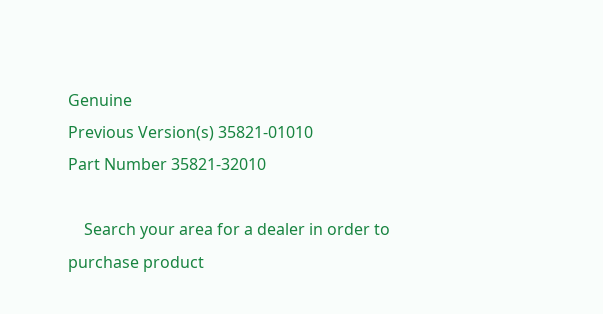Genuine
Previous Version(s) 35821-01010
Part Number 35821-32010

    Search your area for a dealer in order to purchase product